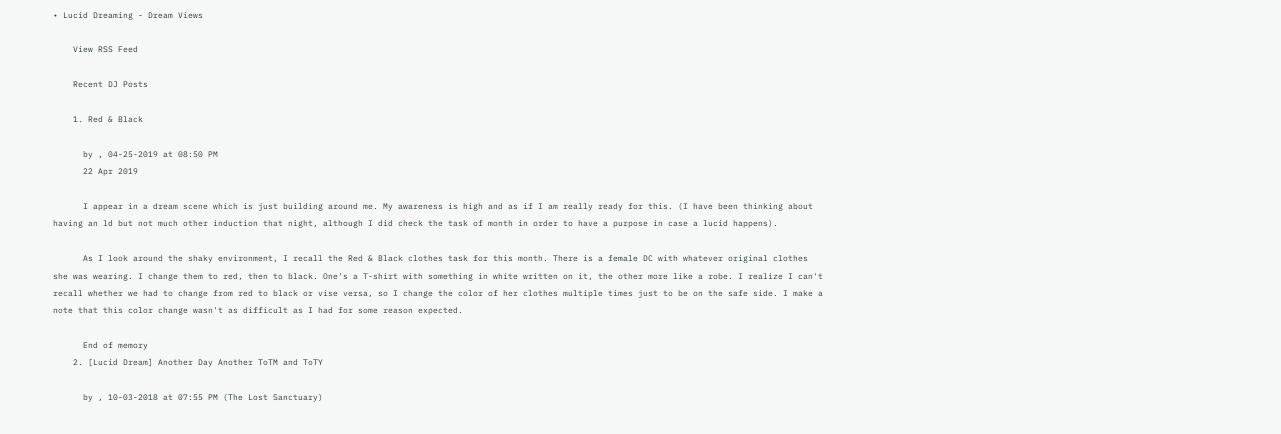• Lucid Dreaming - Dream Views

    View RSS Feed

    Recent DJ Posts

    1. Red & Black

      by , 04-25-2019 at 08:50 PM
      22 Apr 2019

      I appear in a dream scene which is just building around me. My awareness is high and as if I am really ready for this. (I have been thinking about having an ld but not much other induction that night, although I did check the task of month in order to have a purpose in case a lucid happens).

      As I look around the shaky environment, I recall the Red & Black clothes task for this month. There is a female DC with whatever original clothes she was wearing. I change them to red, then to black. One's a T-shirt with something in white written on it, the other more like a robe. I realize I can't recall whether we had to change from red to black or vise versa, so I change the color of her clothes multiple times just to be on the safe side. I make a note that this color change wasn't as difficult as I had for some reason expected.

      End of memory
    2. [Lucid Dream] Another Day Another ToTM and ToTY

      by , 10-03-2018 at 07:55 PM (The Lost Sanctuary)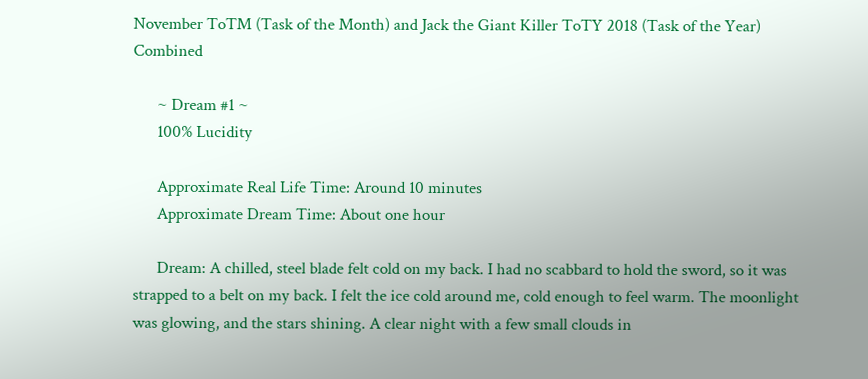November ToTM (Task of the Month) and Jack the Giant Killer ToTY 2018 (Task of the Year) Combined

      ~ Dream #1 ~
      100% Lucidity

      Approximate Real Life Time: Around 10 minutes
      Approximate Dream Time: About one hour

      Dream: A chilled, steel blade felt cold on my back. I had no scabbard to hold the sword, so it was strapped to a belt on my back. I felt the ice cold around me, cold enough to feel warm. The moonlight was glowing, and the stars shining. A clear night with a few small clouds in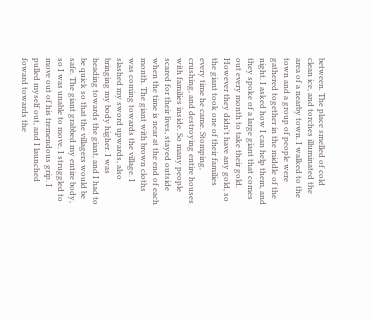between. The place smelled of cold clean ice, and torches illuminated the area of a nearby town. I walked to the town and a group of people were gathered together in the middle of the night. I asked how I can help them, and they spoke of a large giant that comes out every month to take their gold. However they didn't have any gold, so the giant took one of their families every time he came. Stomping, crushing, and destroying entire houses with families inside. So many people scared for their lives, stayed outside when the time is near at the end of each month. The giant with brown cloths was coming towards the village. I slashed my sword upwards, also bringing my body higher. I was heading towards the giant, and I had to be quick so that the villagers would be safe. The giant grabbed my entire body, so I was unable to move. I struggled to move out of his tremendous grip. I pulled myself out, and I launched foward towards the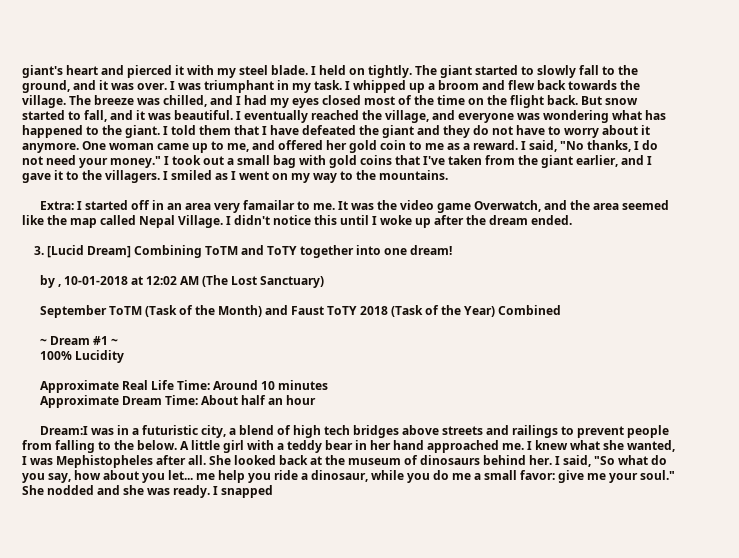giant's heart and pierced it with my steel blade. I held on tightly. The giant started to slowly fall to the ground, and it was over. I was triumphant in my task. I whipped up a broom and flew back towards the village. The breeze was chilled, and I had my eyes closed most of the time on the flight back. But snow started to fall, and it was beautiful. I eventually reached the village, and everyone was wondering what has happened to the giant. I told them that I have defeated the giant and they do not have to worry about it anymore. One woman came up to me, and offered her gold coin to me as a reward. I said, "No thanks, I do not need your money." I took out a small bag with gold coins that I've taken from the giant earlier, and I gave it to the villagers. I smiled as I went on my way to the mountains.

      Extra: I started off in an area very famailar to me. It was the video game Overwatch, and the area seemed like the map called Nepal Village. I didn't notice this until I woke up after the dream ended.

    3. [Lucid Dream] Combining ToTM and ToTY together into one dream!

      by , 10-01-2018 at 12:02 AM (The Lost Sanctuary)

      September ToTM (Task of the Month) and Faust ToTY 2018 (Task of the Year) Combined

      ~ Dream #1 ~
      100% Lucidity

      Approximate Real Life Time: Around 10 minutes
      Approximate Dream Time: About half an hour

      Dream:I was in a futuristic city, a blend of high tech bridges above streets and railings to prevent people from falling to the below. A little girl with a teddy bear in her hand approached me. I knew what she wanted, I was Mephistopheles after all. She looked back at the museum of dinosaurs behind her. I said, "So what do you say, how about you let... me help you ride a dinosaur, while you do me a small favor: give me your soul." She nodded and she was ready. I snapped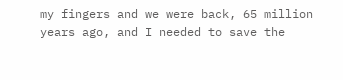my fingers and we were back, 65 million years ago, and I needed to save the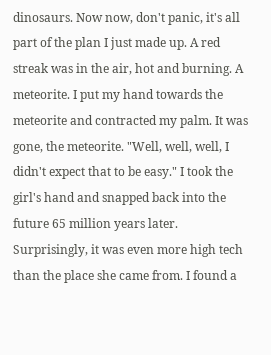dinosaurs. Now now, don't panic, it's all part of the plan I just made up. A red streak was in the air, hot and burning. A meteorite. I put my hand towards the meteorite and contracted my palm. It was gone, the meteorite. "Well, well, well, I didn't expect that to be easy." I took the girl's hand and snapped back into the future 65 million years later. Surprisingly, it was even more high tech than the place she came from. I found a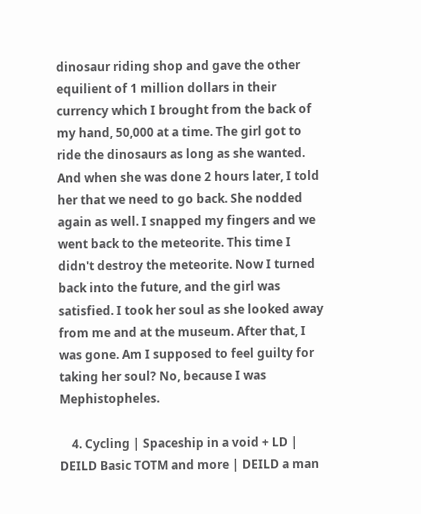dinosaur riding shop and gave the other equilient of 1 million dollars in their currency which I brought from the back of my hand, 50,000 at a time. The girl got to ride the dinosaurs as long as she wanted. And when she was done 2 hours later, I told her that we need to go back. She nodded again as well. I snapped my fingers and we went back to the meteorite. This time I didn't destroy the meteorite. Now I turned back into the future, and the girl was satisfied. I took her soul as she looked away from me and at the museum. After that, I was gone. Am I supposed to feel guilty for taking her soul? No, because I was Mephistopheles.

    4. Cycling | Spaceship in a void + LD | DEILD Basic TOTM and more | DEILD a man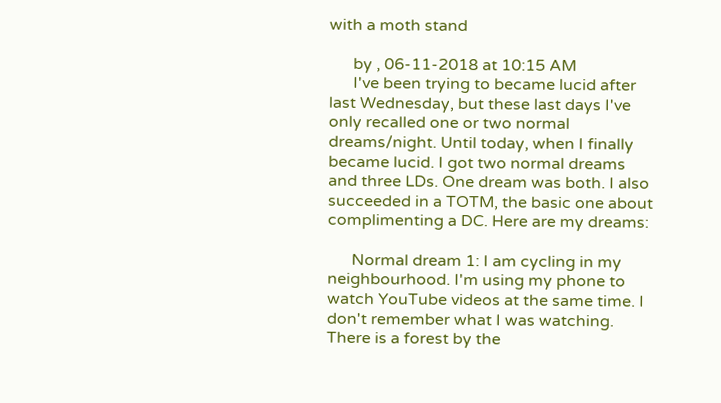with a moth stand

      by , 06-11-2018 at 10:15 AM
      I've been trying to became lucid after last Wednesday, but these last days I've only recalled one or two normal dreams/night. Until today, when I finally became lucid. I got two normal dreams and three LDs. One dream was both. I also succeeded in a TOTM, the basic one about complimenting a DC. Here are my dreams:

      Normal dream 1: I am cycling in my neighbourhood. I'm using my phone to watch YouTube videos at the same time. I don't remember what I was watching. There is a forest by the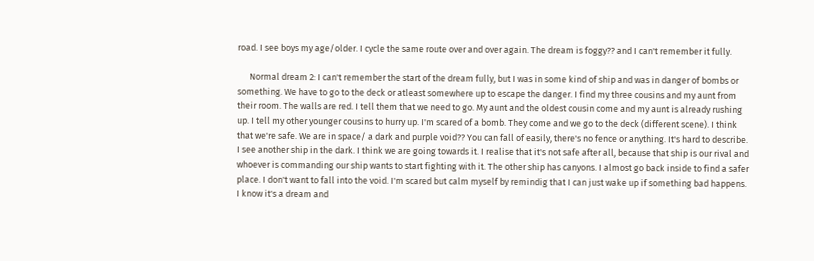road. I see boys my age/older. I cycle the same route over and over again. The dream is foggy?? and I can't remember it fully.

      Normal dream 2: I can't remember the start of the dream fully, but I was in some kind of ship and was in danger of bombs or something. We have to go to the deck or atleast somewhere up to escape the danger. I find my three cousins and my aunt from their room. The walls are red. I tell them that we need to go. My aunt and the oldest cousin come and my aunt is already rushing up. I tell my other younger cousins to hurry up. I'm scared of a bomb. They come and we go to the deck (different scene). I think that we're safe. We are in space/ a dark and purple void?? You can fall of easily, there's no fence or anything. It's hard to describe. I see another ship in the dark. I think we are going towards it. I realise that it's not safe after all, because that ship is our rival and whoever is commanding our ship wants to start fighting with it. The other ship has canyons. I almost go back inside to find a safer place. I don't want to fall into the void. I'm scared but calm myself by remindig that I can just wake up if something bad happens. I know it's a dream and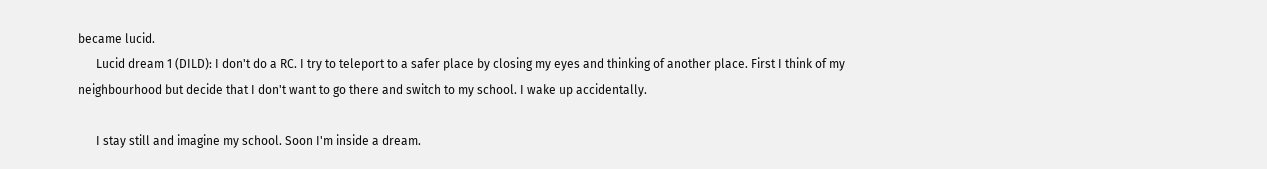became lucid.
      Lucid dream 1 (DILD): I don't do a RC. I try to teleport to a safer place by closing my eyes and thinking of another place. First I think of my neighbourhood but decide that I don't want to go there and switch to my school. I wake up accidentally.

      I stay still and imagine my school. Soon I'm inside a dream.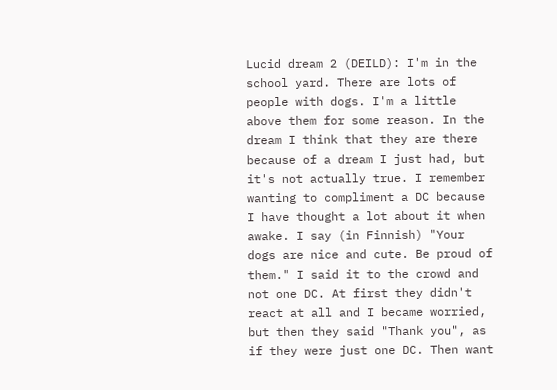Lucid dream 2 (DEILD): I'm in the school yard. There are lots of people with dogs. I'm a little above them for some reason. In the dream I think that they are there because of a dream I just had, but it's not actually true. I remember wanting to compliment a DC because I have thought a lot about it when awake. I say (in Finnish) "Your dogs are nice and cute. Be proud of them." I said it to the crowd and not one DC. At first they didn't react at all and I became worried, but then they said "Thank you", as if they were just one DC. Then want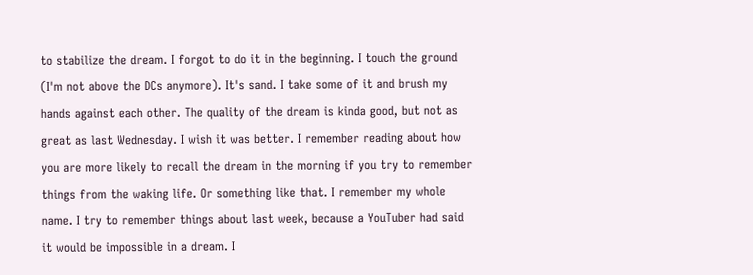to stabilize the dream. I forgot to do it in the beginning. I touch the ground (I'm not above the DCs anymore). It's sand. I take some of it and brush my hands against each other. The quality of the dream is kinda good, but not as great as last Wednesday. I wish it was better. I remember reading about how you are more likely to recall the dream in the morning if you try to remember things from the waking life. Or something like that. I remember my whole name. I try to remember things about last week, because a YouTuber had said it would be impossible in a dream. I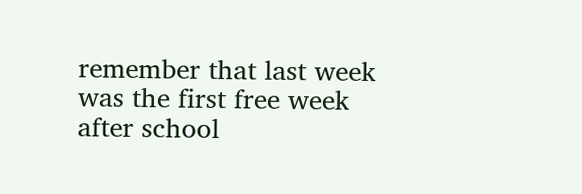remember that last week was the first free week after school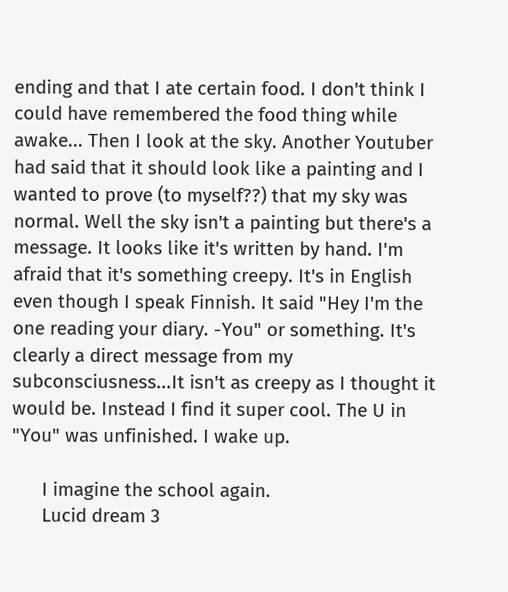ending and that I ate certain food. I don't think I could have remembered the food thing while awake... Then I look at the sky. Another Youtuber had said that it should look like a painting and I wanted to prove (to myself??) that my sky was normal. Well the sky isn't a painting but there's a message. It looks like it's written by hand. I'm afraid that it's something creepy. It's in English even though I speak Finnish. It said "Hey I'm the one reading your diary. -You" or something. It's clearly a direct message from my subconsciusness...It isn't as creepy as I thought it would be. Instead I find it super cool. The U in "You" was unfinished. I wake up.

      I imagine the school again.
      Lucid dream 3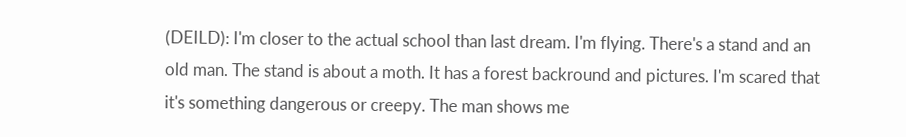(DEILD): I'm closer to the actual school than last dream. I'm flying. There's a stand and an old man. The stand is about a moth. It has a forest backround and pictures. I'm scared that it's something dangerous or creepy. The man shows me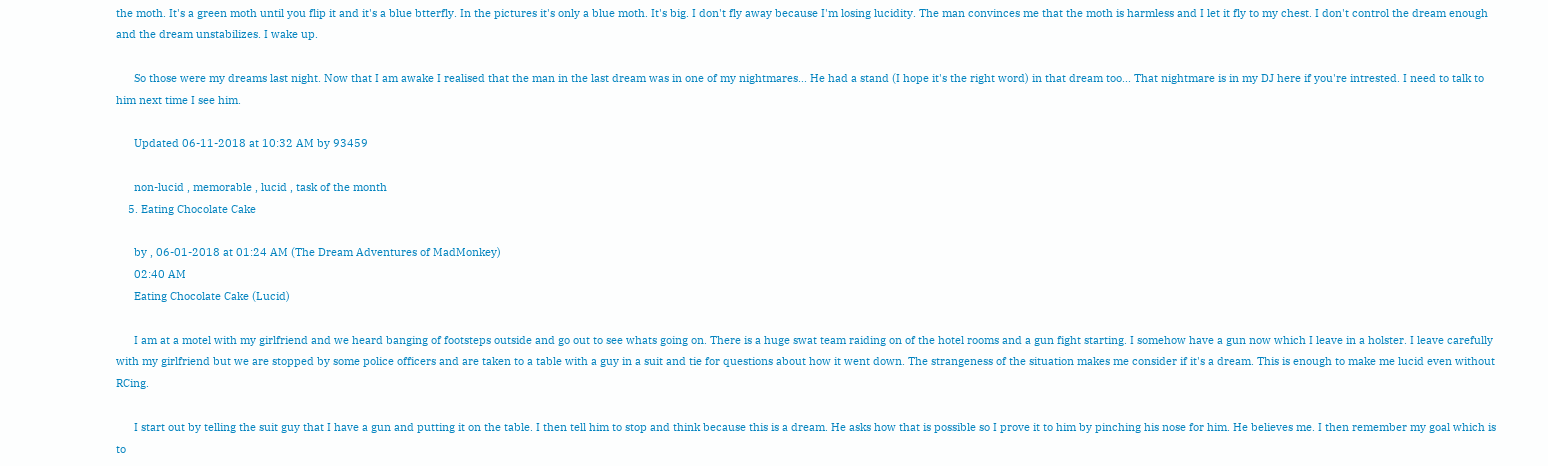the moth. It's a green moth until you flip it and it's a blue btterfly. In the pictures it's only a blue moth. It's big. I don't fly away because I'm losing lucidity. The man convinces me that the moth is harmless and I let it fly to my chest. I don't control the dream enough and the dream unstabilizes. I wake up.

      So those were my dreams last night. Now that I am awake I realised that the man in the last dream was in one of my nightmares... He had a stand (I hope it's the right word) in that dream too... That nightmare is in my DJ here if you're intrested. I need to talk to him next time I see him.

      Updated 06-11-2018 at 10:32 AM by 93459

      non-lucid , memorable , lucid , task of the month
    5. Eating Chocolate Cake

      by , 06-01-2018 at 01:24 AM (The Dream Adventures of MadMonkey)
      02:40 AM
      Eating Chocolate Cake (Lucid)

      I am at a motel with my girlfriend and we heard banging of footsteps outside and go out to see whats going on. There is a huge swat team raiding on of the hotel rooms and a gun fight starting. I somehow have a gun now which I leave in a holster. I leave carefully with my girlfriend but we are stopped by some police officers and are taken to a table with a guy in a suit and tie for questions about how it went down. The strangeness of the situation makes me consider if it's a dream. This is enough to make me lucid even without RCing.

      I start out by telling the suit guy that I have a gun and putting it on the table. I then tell him to stop and think because this is a dream. He asks how that is possible so I prove it to him by pinching his nose for him. He believes me. I then remember my goal which is to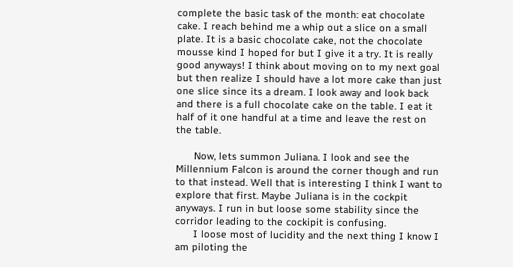complete the basic task of the month: eat chocolate cake. I reach behind me a whip out a slice on a small plate. It is a basic chocolate cake, not the chocolate mousse kind I hoped for but I give it a try. It is really good anyways! I think about moving on to my next goal but then realize I should have a lot more cake than just one slice since its a dream. I look away and look back and there is a full chocolate cake on the table. I eat it half of it one handful at a time and leave the rest on the table.

      Now, lets summon Juliana. I look and see the Millennium Falcon is around the corner though and run to that instead. Well that is interesting I think I want to explore that first. Maybe Juliana is in the cockpit anyways. I run in but loose some stability since the corridor leading to the cockipit is confusing.
      I loose most of lucidity and the next thing I know I am piloting the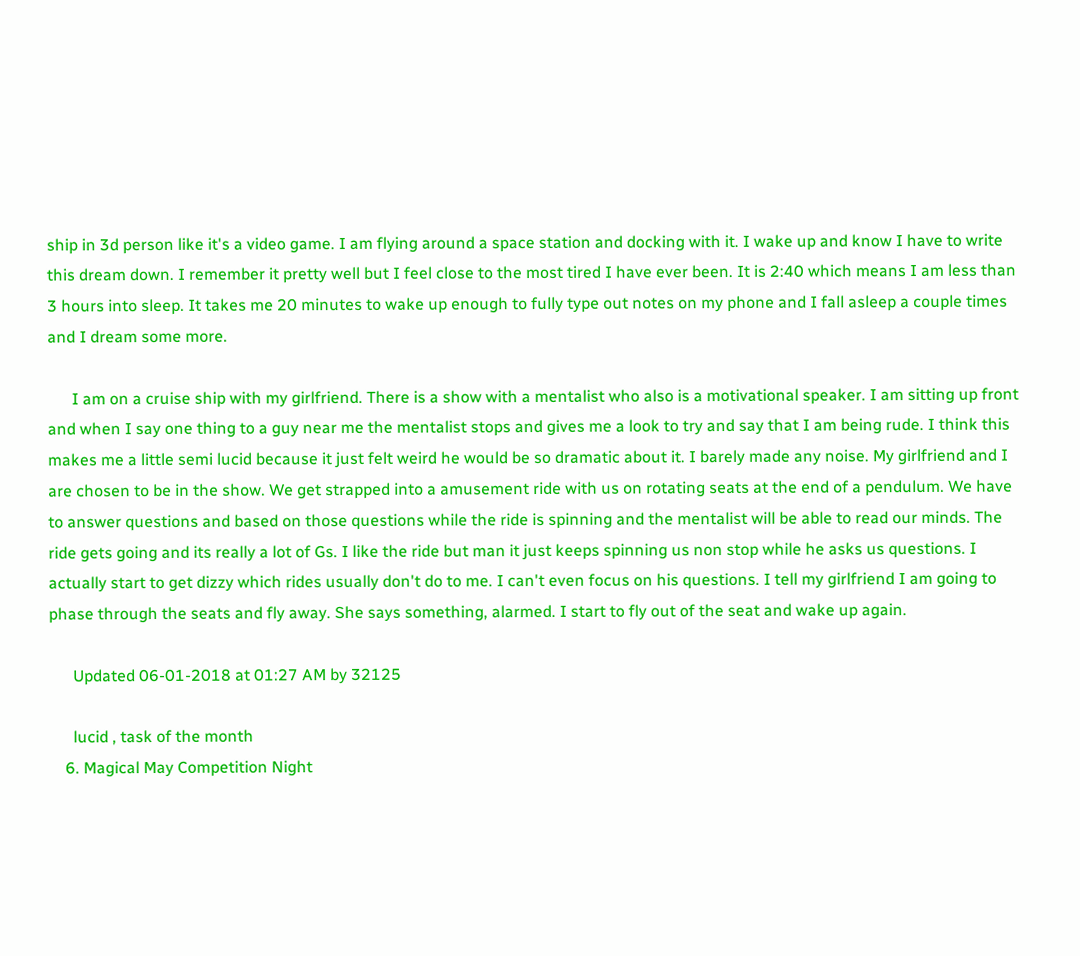ship in 3d person like it's a video game. I am flying around a space station and docking with it. I wake up and know I have to write this dream down. I remember it pretty well but I feel close to the most tired I have ever been. It is 2:40 which means I am less than 3 hours into sleep. It takes me 20 minutes to wake up enough to fully type out notes on my phone and I fall asleep a couple times and I dream some more.

      I am on a cruise ship with my girlfriend. There is a show with a mentalist who also is a motivational speaker. I am sitting up front and when I say one thing to a guy near me the mentalist stops and gives me a look to try and say that I am being rude. I think this makes me a little semi lucid because it just felt weird he would be so dramatic about it. I barely made any noise. My girlfriend and I are chosen to be in the show. We get strapped into a amusement ride with us on rotating seats at the end of a pendulum. We have to answer questions and based on those questions while the ride is spinning and the mentalist will be able to read our minds. The ride gets going and its really a lot of Gs. I like the ride but man it just keeps spinning us non stop while he asks us questions. I actually start to get dizzy which rides usually don't do to me. I can't even focus on his questions. I tell my girlfriend I am going to phase through the seats and fly away. She says something, alarmed. I start to fly out of the seat and wake up again.

      Updated 06-01-2018 at 01:27 AM by 32125

      lucid , task of the month
    6. Magical May Competition Night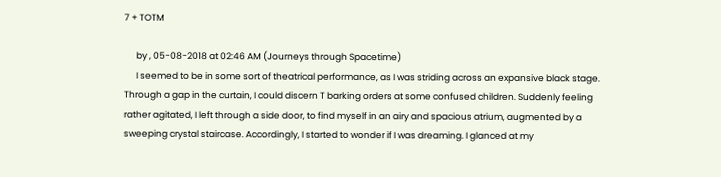7 + TOTM

      by , 05-08-2018 at 02:46 AM (Journeys through Spacetime)
      I seemed to be in some sort of theatrical performance, as I was striding across an expansive black stage. Through a gap in the curtain, I could discern T barking orders at some confused children. Suddenly feeling rather agitated, I left through a side door, to find myself in an airy and spacious atrium, augmented by a sweeping crystal staircase. Accordingly, I started to wonder if I was dreaming. I glanced at my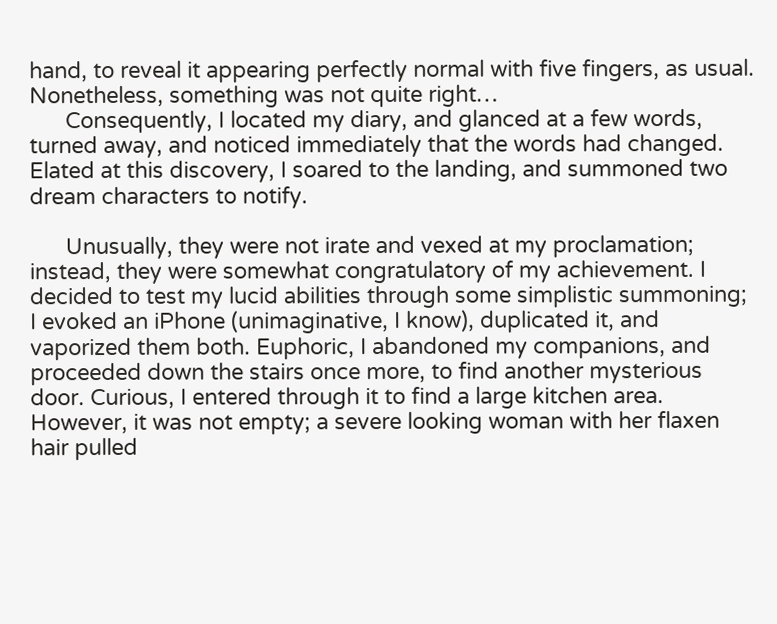hand, to reveal it appearing perfectly normal with five fingers, as usual. Nonetheless, something was not quite right…
      Consequently, I located my diary, and glanced at a few words, turned away, and noticed immediately that the words had changed. Elated at this discovery, I soared to the landing, and summoned two dream characters to notify.

      Unusually, they were not irate and vexed at my proclamation; instead, they were somewhat congratulatory of my achievement. I decided to test my lucid abilities through some simplistic summoning; I evoked an iPhone (unimaginative, I know), duplicated it, and vaporized them both. Euphoric, I abandoned my companions, and proceeded down the stairs once more, to find another mysterious door. Curious, I entered through it to find a large kitchen area. However, it was not empty; a severe looking woman with her flaxen hair pulled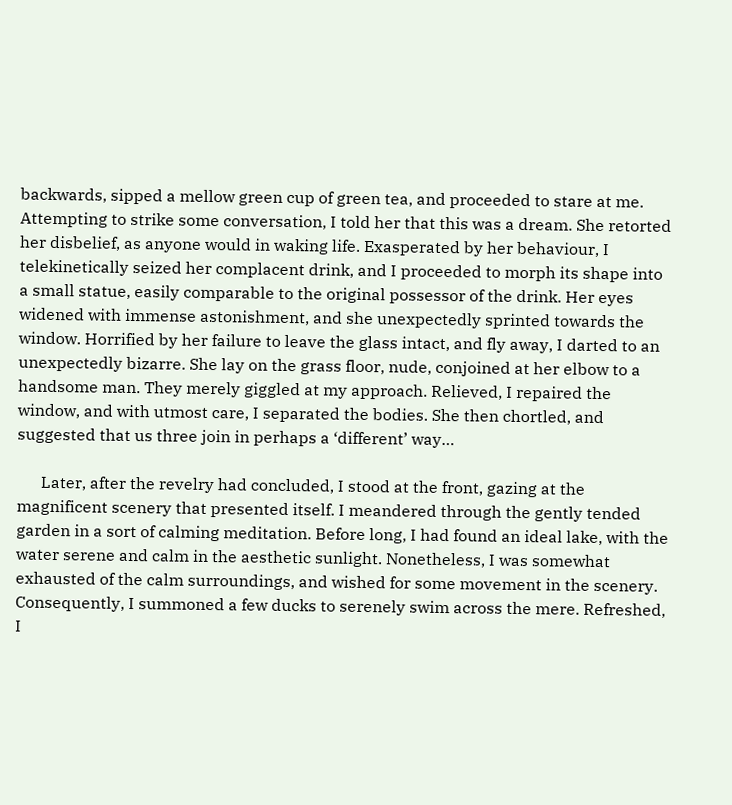backwards, sipped a mellow green cup of green tea, and proceeded to stare at me. Attempting to strike some conversation, I told her that this was a dream. She retorted her disbelief, as anyone would in waking life. Exasperated by her behaviour, I telekinetically seized her complacent drink, and I proceeded to morph its shape into a small statue, easily comparable to the original possessor of the drink. Her eyes widened with immense astonishment, and she unexpectedly sprinted towards the window. Horrified by her failure to leave the glass intact, and fly away, I darted to an unexpectedly bizarre. She lay on the grass floor, nude, conjoined at her elbow to a handsome man. They merely giggled at my approach. Relieved, I repaired the window, and with utmost care, I separated the bodies. She then chortled, and suggested that us three join in perhaps a ‘different’ way…

      Later, after the revelry had concluded, I stood at the front, gazing at the magnificent scenery that presented itself. I meandered through the gently tended garden in a sort of calming meditation. Before long, I had found an ideal lake, with the water serene and calm in the aesthetic sunlight. Nonetheless, I was somewhat exhausted of the calm surroundings, and wished for some movement in the scenery. Consequently, I summoned a few ducks to serenely swim across the mere. Refreshed, I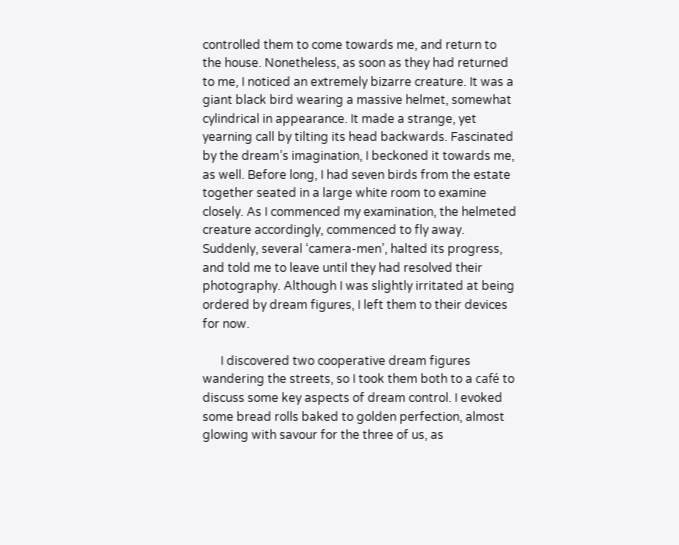controlled them to come towards me, and return to the house. Nonetheless, as soon as they had returned to me, I noticed an extremely bizarre creature. It was a giant black bird wearing a massive helmet, somewhat cylindrical in appearance. It made a strange, yet yearning call by tilting its head backwards. Fascinated by the dream’s imagination, I beckoned it towards me, as well. Before long, I had seven birds from the estate together seated in a large white room to examine closely. As I commenced my examination, the helmeted creature accordingly, commenced to fly away. Suddenly, several ‘camera-men’, halted its progress, and told me to leave until they had resolved their photography. Although I was slightly irritated at being ordered by dream figures, I left them to their devices for now.

      I discovered two cooperative dream figures wandering the streets, so I took them both to a café to discuss some key aspects of dream control. I evoked some bread rolls baked to golden perfection, almost glowing with savour for the three of us, as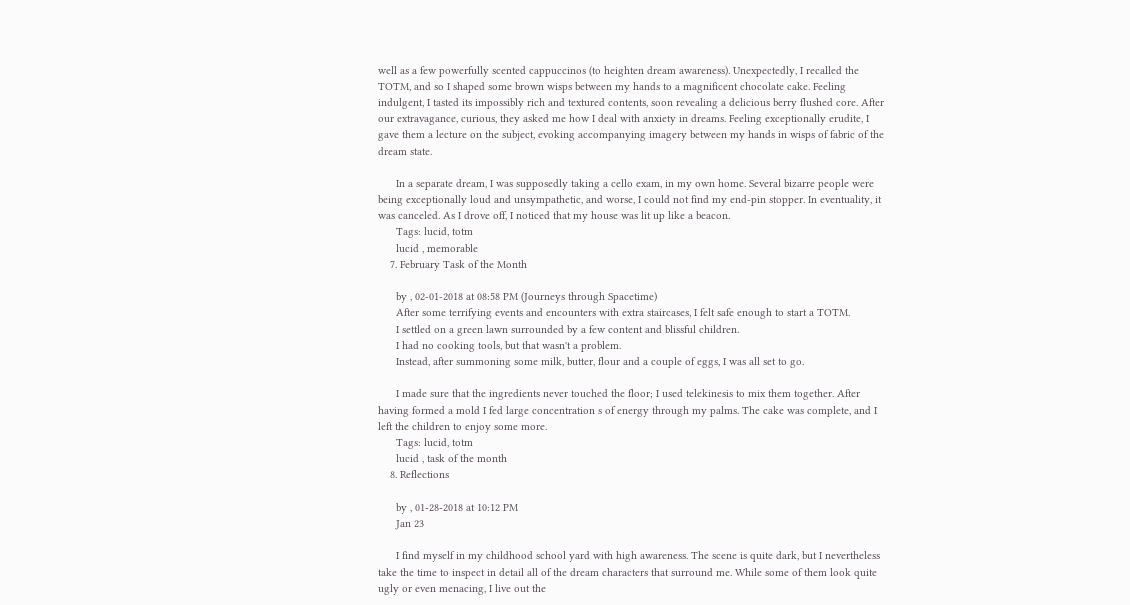well as a few powerfully scented cappuccinos (to heighten dream awareness). Unexpectedly, I recalled the TOTM, and so I shaped some brown wisps between my hands to a magnificent chocolate cake. Feeling indulgent, I tasted its impossibly rich and textured contents, soon revealing a delicious berry flushed core. After our extravagance, curious, they asked me how I deal with anxiety in dreams. Feeling exceptionally erudite, I gave them a lecture on the subject, evoking accompanying imagery between my hands in wisps of fabric of the dream state.

      In a separate dream, I was supposedly taking a cello exam, in my own home. Several bizarre people were being exceptionally loud and unsympathetic, and worse, I could not find my end-pin stopper. In eventuality, it was canceled. As I drove off, I noticed that my house was lit up like a beacon.
      Tags: lucid, totm
      lucid , memorable
    7. February Task of the Month

      by , 02-01-2018 at 08:58 PM (Journeys through Spacetime)
      After some terrifying events and encounters with extra staircases, I felt safe enough to start a TOTM.
      I settled on a green lawn surrounded by a few content and blissful children.
      I had no cooking tools, but that wasn't a problem.
      Instead, after summoning some milk, butter, flour and a couple of eggs, I was all set to go.

      I made sure that the ingredients never touched the floor; I used telekinesis to mix them together. After having formed a mold I fed large concentration s of energy through my palms. The cake was complete, and I left the children to enjoy some more.
      Tags: lucid, totm
      lucid , task of the month
    8. Reflections

      by , 01-28-2018 at 10:12 PM
      Jan 23

      I find myself in my childhood school yard with high awareness. The scene is quite dark, but I nevertheless take the time to inspect in detail all of the dream characters that surround me. While some of them look quite ugly or even menacing, I live out the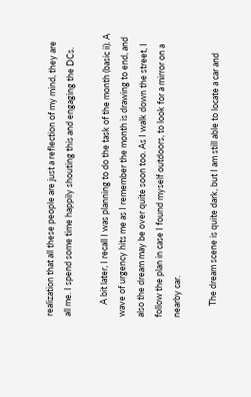realization that all these people are just a reflection of my mind, they are all me. I spend some time happily shouting this and engaging the DCs.

      A bit later, I recall I was planning to do the task of the month (basic ii). A wave of urgency hits me as I remember the month is drawing to end, and also the dream may be over quite soon too. As I walk down the street, I follow the plan in case I found myself outdoors, to look for a mirror on a nearby car.

      The dream scene is quite dark, but I am still able to locate a car and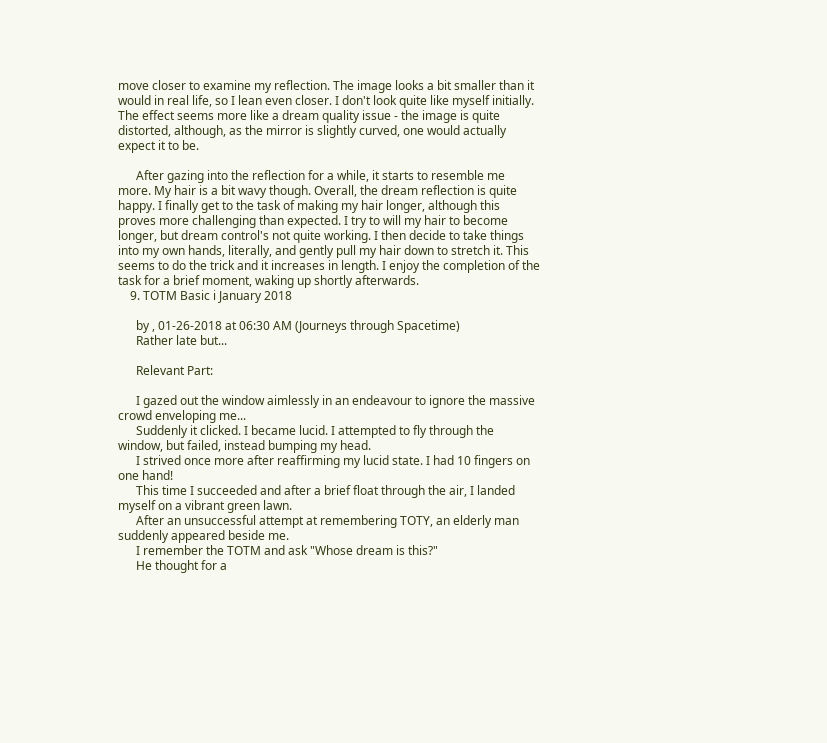move closer to examine my reflection. The image looks a bit smaller than it would in real life, so I lean even closer. I don't look quite like myself initially. The effect seems more like a dream quality issue - the image is quite distorted, although, as the mirror is slightly curved, one would actually expect it to be.

      After gazing into the reflection for a while, it starts to resemble me more. My hair is a bit wavy though. Overall, the dream reflection is quite happy. I finally get to the task of making my hair longer, although this proves more challenging than expected. I try to will my hair to become longer, but dream control's not quite working. I then decide to take things into my own hands, literally, and gently pull my hair down to stretch it. This seems to do the trick and it increases in length. I enjoy the completion of the task for a brief moment, waking up shortly afterwards.
    9. TOTM Basic i January 2018

      by , 01-26-2018 at 06:30 AM (Journeys through Spacetime)
      Rather late but...

      Relevant Part:

      I gazed out the window aimlessly in an endeavour to ignore the massive crowd enveloping me...
      Suddenly it clicked. I became lucid. I attempted to fly through the window, but failed, instead bumping my head.
      I strived once more after reaffirming my lucid state. I had 10 fingers on one hand!
      This time I succeeded and after a brief float through the air, I landed myself on a vibrant green lawn.
      After an unsuccessful attempt at remembering TOTY, an elderly man suddenly appeared beside me.
      I remember the TOTM and ask "Whose dream is this?"
      He thought for a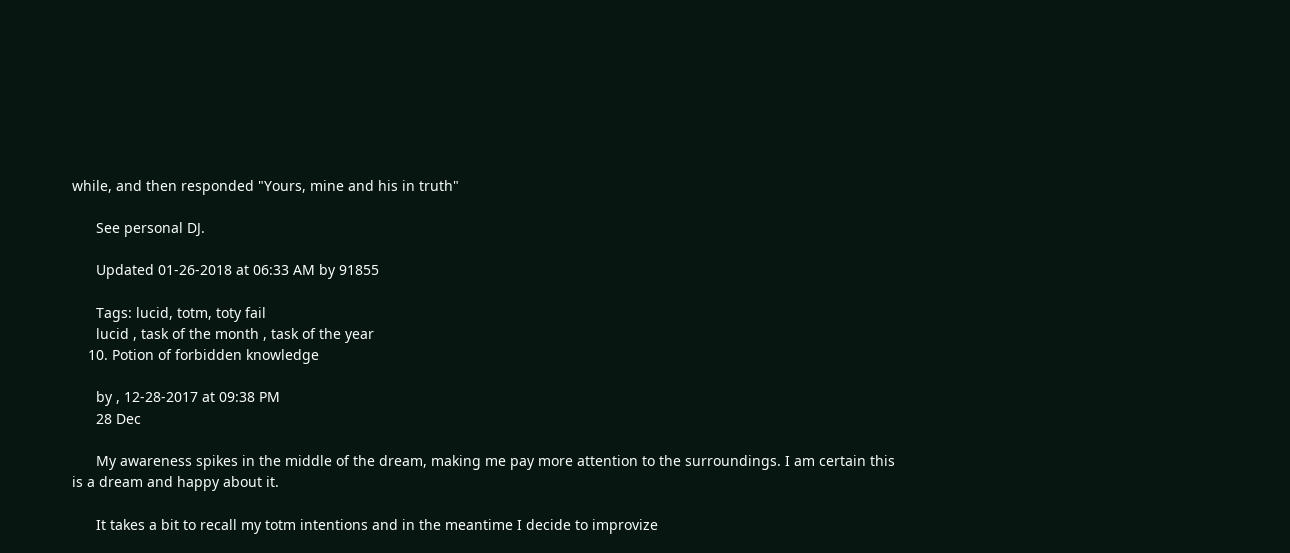while, and then responded "Yours, mine and his in truth"

      See personal DJ.

      Updated 01-26-2018 at 06:33 AM by 91855

      Tags: lucid, totm, toty fail
      lucid , task of the month , task of the year
    10. Potion of forbidden knowledge

      by , 12-28-2017 at 09:38 PM
      28 Dec

      My awareness spikes in the middle of the dream, making me pay more attention to the surroundings. I am certain this is a dream and happy about it.

      It takes a bit to recall my totm intentions and in the meantime I decide to improvize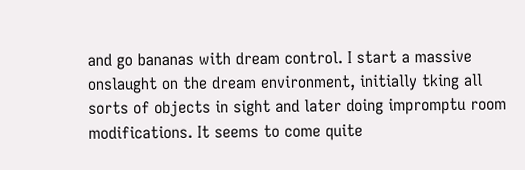and go bananas with dream control. I start a massive onslaught on the dream environment, initially tking all sorts of objects in sight and later doing impromptu room modifications. It seems to come quite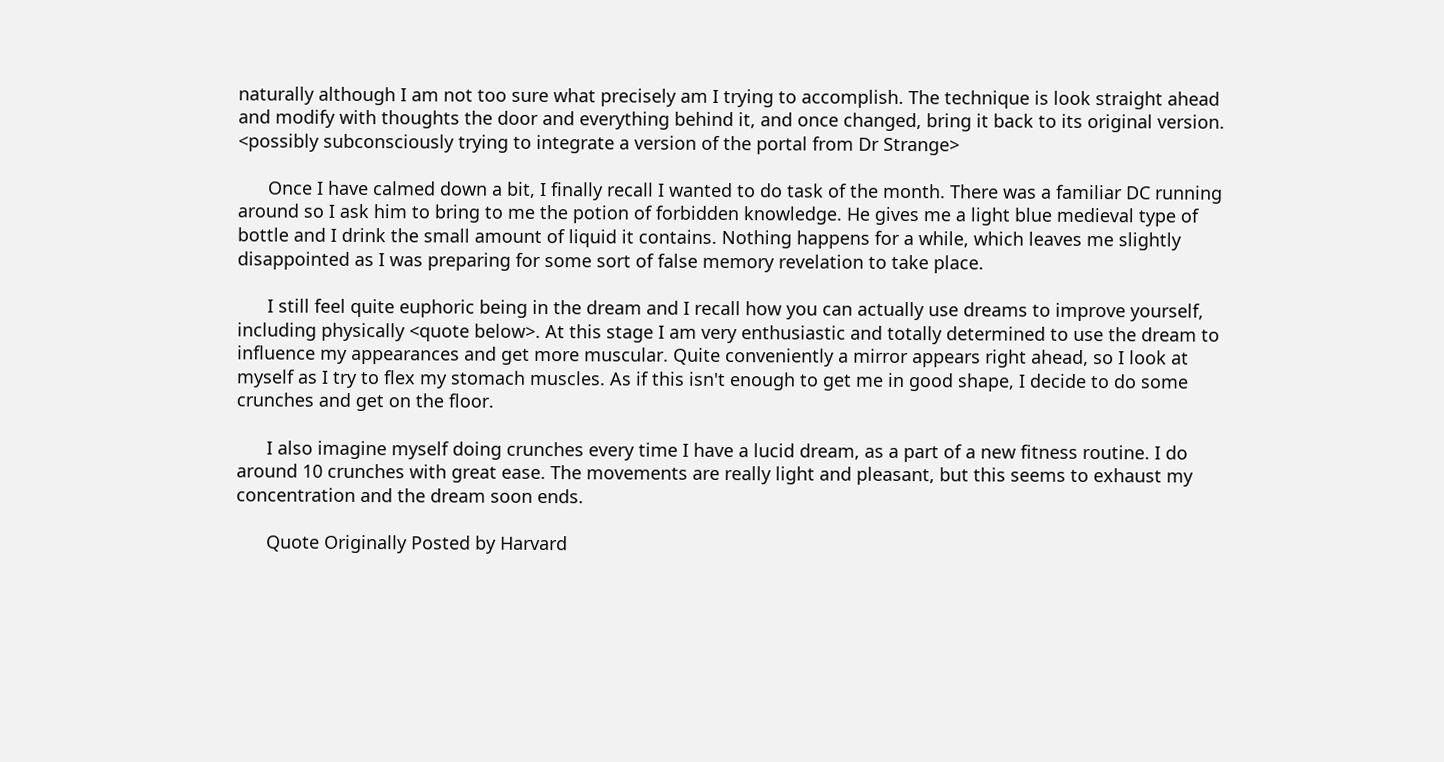naturally although I am not too sure what precisely am I trying to accomplish. The technique is look straight ahead and modify with thoughts the door and everything behind it, and once changed, bring it back to its original version. <possibly subconsciously trying to integrate a version of the portal from Dr Strange>

      Once I have calmed down a bit, I finally recall I wanted to do task of the month. There was a familiar DC running around so I ask him to bring to me the potion of forbidden knowledge. He gives me a light blue medieval type of bottle and I drink the small amount of liquid it contains. Nothing happens for a while, which leaves me slightly disappointed as I was preparing for some sort of false memory revelation to take place.

      I still feel quite euphoric being in the dream and I recall how you can actually use dreams to improve yourself, including physically <quote below>. At this stage I am very enthusiastic and totally determined to use the dream to influence my appearances and get more muscular. Quite conveniently a mirror appears right ahead, so I look at myself as I try to flex my stomach muscles. As if this isn't enough to get me in good shape, I decide to do some crunches and get on the floor.

      I also imagine myself doing crunches every time I have a lucid dream, as a part of a new fitness routine. I do around 10 crunches with great ease. The movements are really light and pleasant, but this seems to exhaust my concentration and the dream soon ends.

      Quote Originally Posted by Harvard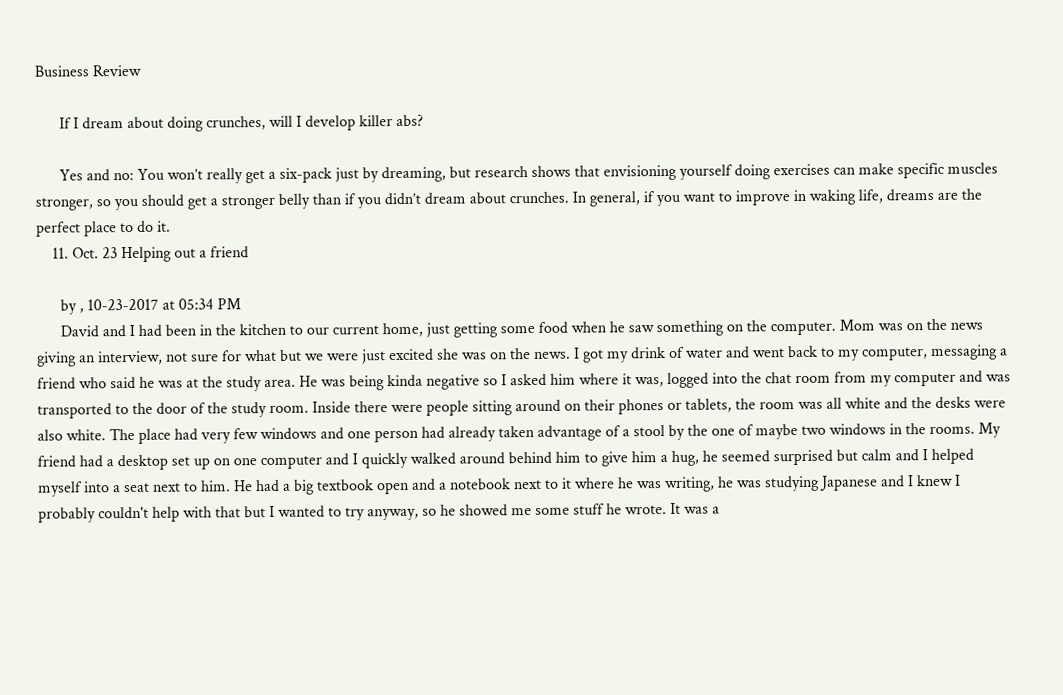Business Review

      If I dream about doing crunches, will I develop killer abs?

      Yes and no: You won’t really get a six-pack just by dreaming, but research shows that envisioning yourself doing exercises can make specific muscles stronger, so you should get a stronger belly than if you didn’t dream about crunches. In general, if you want to improve in waking life, dreams are the perfect place to do it.
    11. Oct. 23 Helping out a friend

      by , 10-23-2017 at 05:34 PM
      David and I had been in the kitchen to our current home, just getting some food when he saw something on the computer. Mom was on the news giving an interview, not sure for what but we were just excited she was on the news. I got my drink of water and went back to my computer, messaging a friend who said he was at the study area. He was being kinda negative so I asked him where it was, logged into the chat room from my computer and was transported to the door of the study room. Inside there were people sitting around on their phones or tablets, the room was all white and the desks were also white. The place had very few windows and one person had already taken advantage of a stool by the one of maybe two windows in the rooms. My friend had a desktop set up on one computer and I quickly walked around behind him to give him a hug, he seemed surprised but calm and I helped myself into a seat next to him. He had a big textbook open and a notebook next to it where he was writing, he was studying Japanese and I knew I probably couldn't help with that but I wanted to try anyway, so he showed me some stuff he wrote. It was a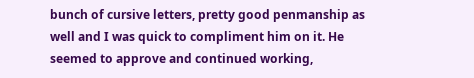bunch of cursive letters, pretty good penmanship as well and I was quick to compliment him on it. He seemed to approve and continued working,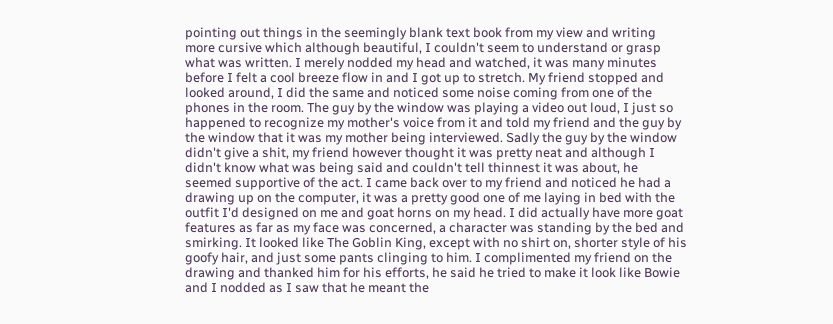pointing out things in the seemingly blank text book from my view and writing more cursive which although beautiful, I couldn't seem to understand or grasp what was written. I merely nodded my head and watched, it was many minutes before I felt a cool breeze flow in and I got up to stretch. My friend stopped and looked around, I did the same and noticed some noise coming from one of the phones in the room. The guy by the window was playing a video out loud, I just so happened to recognize my mother's voice from it and told my friend and the guy by the window that it was my mother being interviewed. Sadly the guy by the window didn't give a shit, my friend however thought it was pretty neat and although I didn't know what was being said and couldn't tell thinnest it was about, he seemed supportive of the act. I came back over to my friend and noticed he had a drawing up on the computer, it was a pretty good one of me laying in bed with the outfit I'd designed on me and goat horns on my head. I did actually have more goat features as far as my face was concerned, a character was standing by the bed and smirking. It looked like The Goblin King, except with no shirt on, shorter style of his goofy hair, and just some pants clinging to him. I complimented my friend on the drawing and thanked him for his efforts, he said he tried to make it look like Bowie and I nodded as I saw that he meant the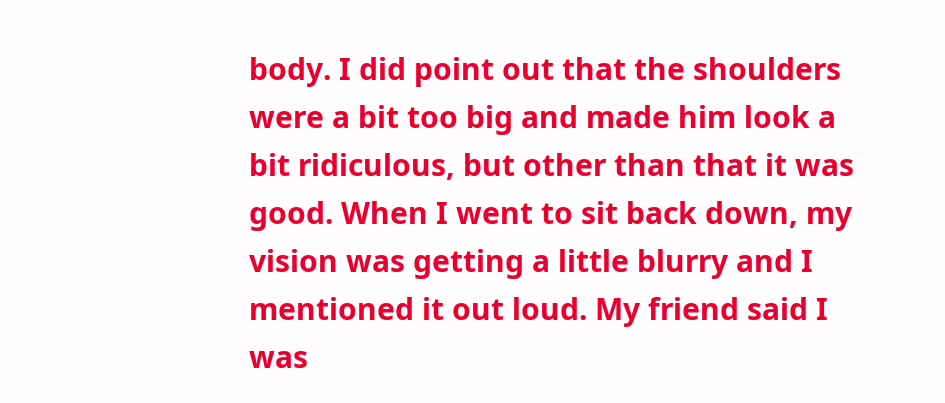body. I did point out that the shoulders were a bit too big and made him look a bit ridiculous, but other than that it was good. When I went to sit back down, my vision was getting a little blurry and I mentioned it out loud. My friend said I was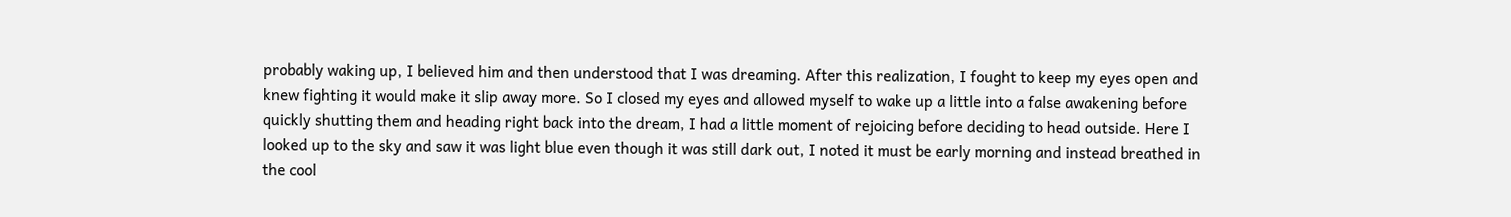probably waking up, I believed him and then understood that I was dreaming. After this realization, I fought to keep my eyes open and knew fighting it would make it slip away more. So I closed my eyes and allowed myself to wake up a little into a false awakening before quickly shutting them and heading right back into the dream, I had a little moment of rejoicing before deciding to head outside. Here I looked up to the sky and saw it was light blue even though it was still dark out, I noted it must be early morning and instead breathed in the cool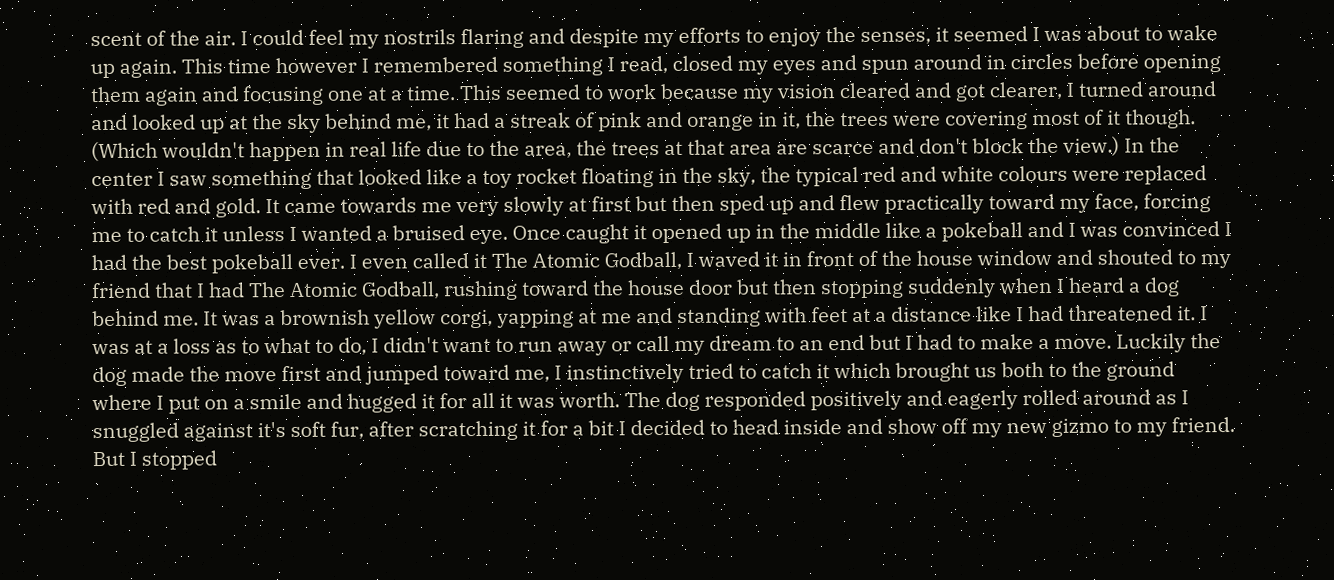scent of the air. I could feel my nostrils flaring and despite my efforts to enjoy the senses, it seemed I was about to wake up again. This time however I remembered something I read, closed my eyes and spun around in circles before opening them again and focusing one at a time. This seemed to work because my vision cleared and got clearer, I turned around and looked up at the sky behind me, it had a streak of pink and orange in it, the trees were covering most of it though. (Which wouldn't happen in real life due to the area, the trees at that area are scarce and don't block the view.) In the center I saw something that looked like a toy rocket floating in the sky, the typical red and white colours were replaced with red and gold. It came towards me very slowly at first but then sped up and flew practically toward my face, forcing me to catch it unless I wanted a bruised eye. Once caught it opened up in the middle like a pokeball and I was convinced I had the best pokeball ever. I even called it The Atomic Godball, I waved it in front of the house window and shouted to my friend that I had The Atomic Godball, rushing toward the house door but then stopping suddenly when I heard a dog behind me. It was a brownish yellow corgi, yapping at me and standing with feet at a distance like I had threatened it. I was at a loss as to what to do, I didn't want to run away or call my dream to an end but I had to make a move. Luckily the dog made the move first and jumped toward me, I instinctively tried to catch it which brought us both to the ground where I put on a smile and hugged it for all it was worth. The dog responded positively and eagerly rolled around as I snuggled against it's soft fur, after scratching it for a bit I decided to head inside and show off my new gizmo to my friend. But I stopped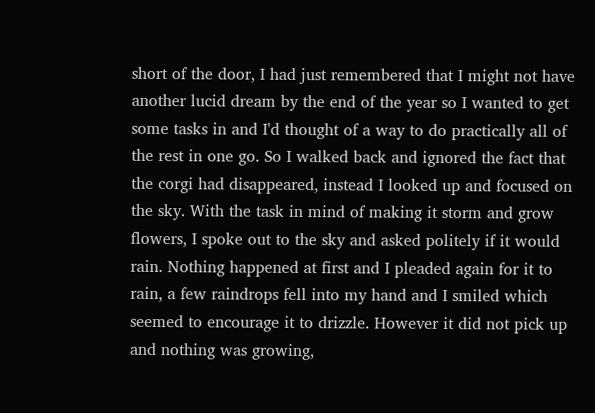short of the door, I had just remembered that I might not have another lucid dream by the end of the year so I wanted to get some tasks in and I'd thought of a way to do practically all of the rest in one go. So I walked back and ignored the fact that the corgi had disappeared, instead I looked up and focused on the sky. With the task in mind of making it storm and grow flowers, I spoke out to the sky and asked politely if it would rain. Nothing happened at first and I pleaded again for it to rain, a few raindrops fell into my hand and I smiled which seemed to encourage it to drizzle. However it did not pick up and nothing was growing,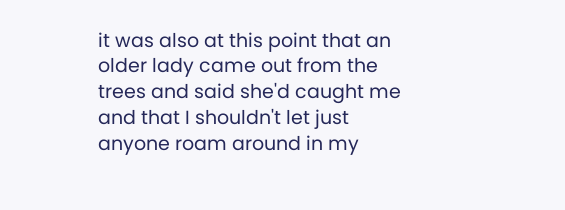it was also at this point that an older lady came out from the trees and said she'd caught me and that I shouldn't let just anyone roam around in my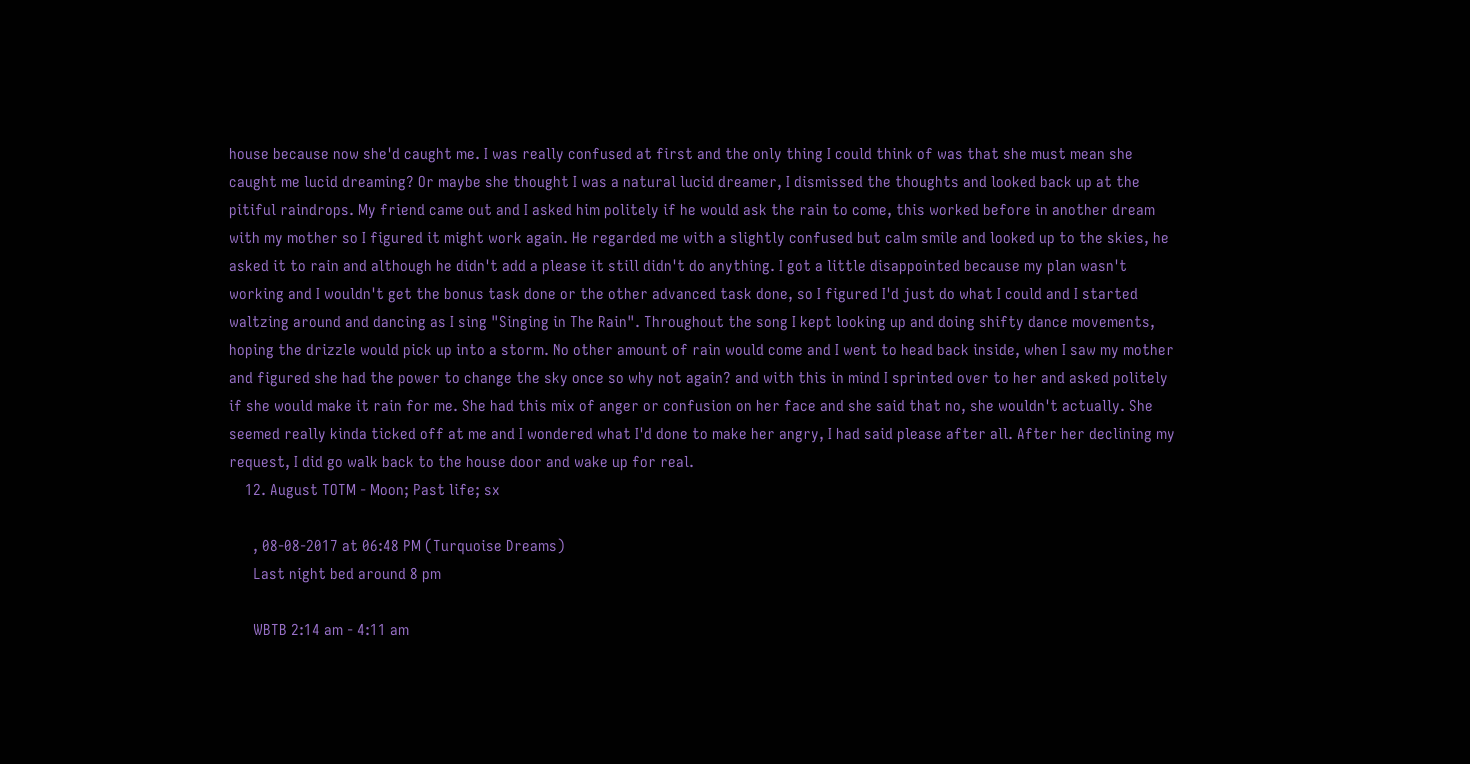house because now she'd caught me. I was really confused at first and the only thing I could think of was that she must mean she caught me lucid dreaming? Or maybe she thought I was a natural lucid dreamer, I dismissed the thoughts and looked back up at the pitiful raindrops. My friend came out and I asked him politely if he would ask the rain to come, this worked before in another dream with my mother so I figured it might work again. He regarded me with a slightly confused but calm smile and looked up to the skies, he asked it to rain and although he didn't add a please it still didn't do anything. I got a little disappointed because my plan wasn't working and I wouldn't get the bonus task done or the other advanced task done, so I figured I'd just do what I could and I started waltzing around and dancing as I sing "Singing in The Rain". Throughout the song I kept looking up and doing shifty dance movements, hoping the drizzle would pick up into a storm. No other amount of rain would come and I went to head back inside, when I saw my mother and figured she had the power to change the sky once so why not again? and with this in mind I sprinted over to her and asked politely if she would make it rain for me. She had this mix of anger or confusion on her face and she said that no, she wouldn't actually. She seemed really kinda ticked off at me and I wondered what I'd done to make her angry, I had said please after all. After her declining my request, I did go walk back to the house door and wake up for real.
    12. August TOTM - Moon; Past life; sx

      , 08-08-2017 at 06:48 PM (Turquoise Dreams)
      Last night bed around 8 pm

      WBTB 2:14 am - 4:11 am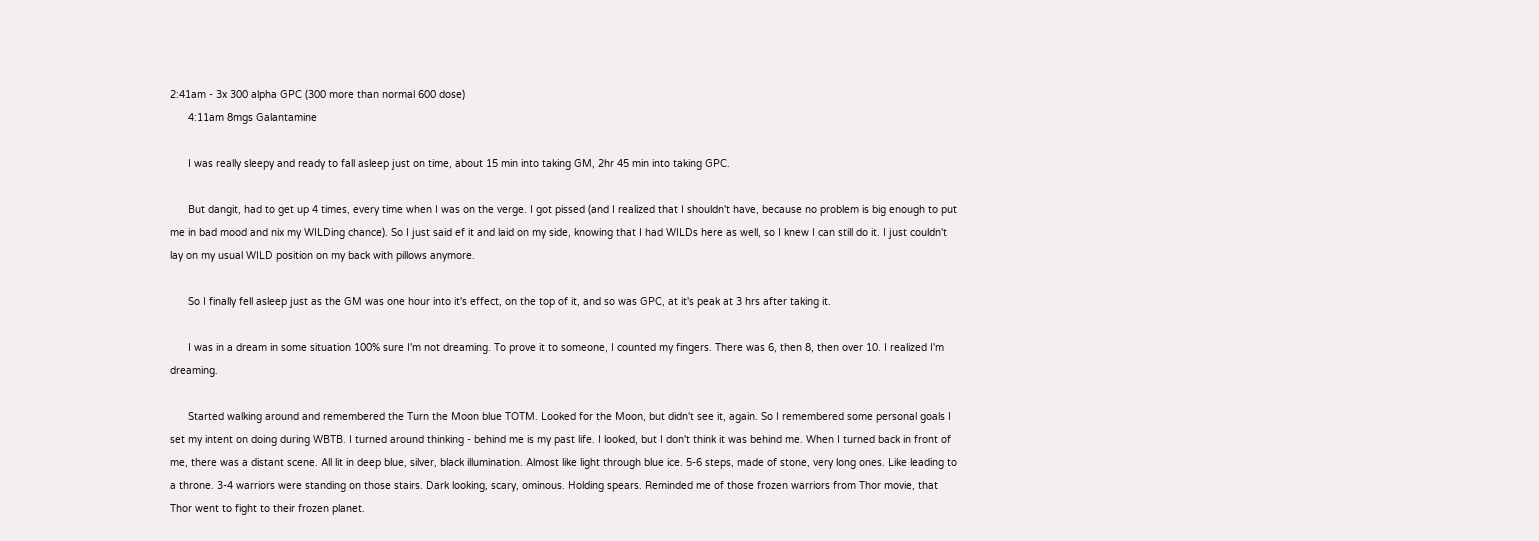2:41am - 3x 300 alpha GPC (300 more than normal 600 dose)
      4:11am 8mgs Galantamine

      I was really sleepy and ready to fall asleep just on time, about 15 min into taking GM, 2hr 45 min into taking GPC.

      But dangit, had to get up 4 times, every time when I was on the verge. I got pissed (and I realized that I shouldn't have, because no problem is big enough to put me in bad mood and nix my WILDing chance). So I just said ef it and laid on my side, knowing that I had WILDs here as well, so I knew I can still do it. I just couldn't lay on my usual WILD position on my back with pillows anymore.

      So I finally fell asleep just as the GM was one hour into it's effect, on the top of it, and so was GPC, at it's peak at 3 hrs after taking it.

      I was in a dream in some situation 100% sure I'm not dreaming. To prove it to someone, I counted my fingers. There was 6, then 8, then over 10. I realized I'm dreaming.

      Started walking around and remembered the Turn the Moon blue TOTM. Looked for the Moon, but didn't see it, again. So I remembered some personal goals I set my intent on doing during WBTB. I turned around thinking - behind me is my past life. I looked, but I don't think it was behind me. When I turned back in front of me, there was a distant scene. All lit in deep blue, silver, black illumination. Almost like light through blue ice. 5-6 steps, made of stone, very long ones. Like leading to a throne. 3-4 warriors were standing on those stairs. Dark looking, scary, ominous. Holding spears. Reminded me of those frozen warriors from Thor movie, that Thor went to fight to their frozen planet.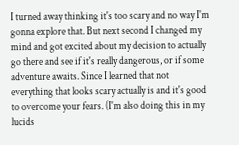I turned away thinking it's too scary and no way I'm gonna explore that. But next second I changed my mind and got excited about my decision to actually go there and see if it's really dangerous, or if some adventure awaits. Since I learned that not everything that looks scary actually is and it's good to overcome your fears. (I'm also doing this in my lucids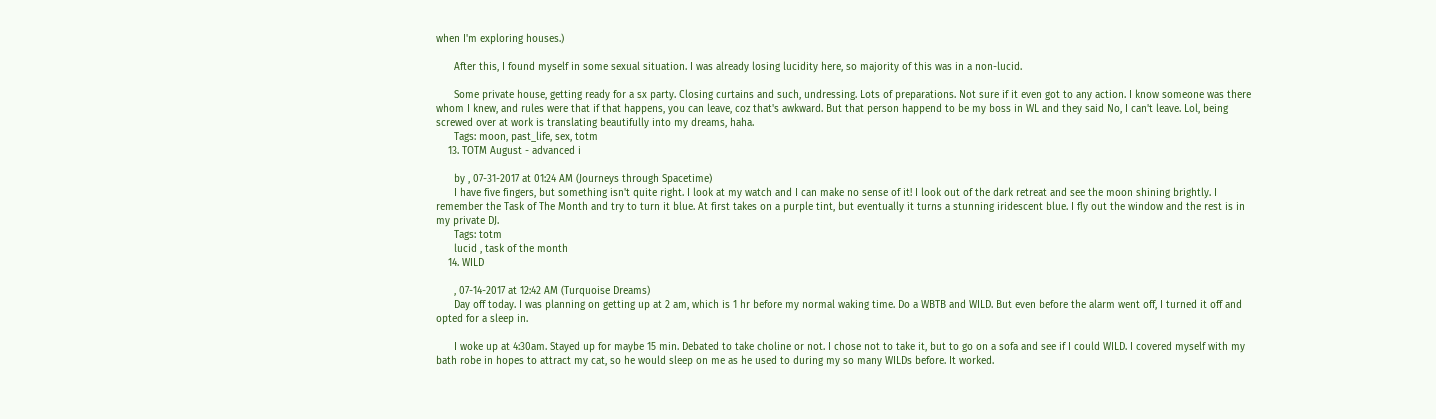when I'm exploring houses.)

      After this, I found myself in some sexual situation. I was already losing lucidity here, so majority of this was in a non-lucid.

      Some private house, getting ready for a sx party. Closing curtains and such, undressing. Lots of preparations. Not sure if it even got to any action. I know someone was there whom I knew, and rules were that if that happens, you can leave, coz that's awkward. But that person happend to be my boss in WL and they said No, I can't leave. Lol, being screwed over at work is translating beautifully into my dreams, haha.
      Tags: moon, past_life, sex, totm
    13. TOTM August - advanced i

      by , 07-31-2017 at 01:24 AM (Journeys through Spacetime)
      I have five fingers, but something isn't quite right. I look at my watch and I can make no sense of it! I look out of the dark retreat and see the moon shining brightly. I remember the Task of The Month and try to turn it blue. At first takes on a purple tint, but eventually it turns a stunning iridescent blue. I fly out the window and the rest is in my private DJ.
      Tags: totm
      lucid , task of the month
    14. WILD

      , 07-14-2017 at 12:42 AM (Turquoise Dreams)
      Day off today. I was planning on getting up at 2 am, which is 1 hr before my normal waking time. Do a WBTB and WILD. But even before the alarm went off, I turned it off and opted for a sleep in.

      I woke up at 4:30am. Stayed up for maybe 15 min. Debated to take choline or not. I chose not to take it, but to go on a sofa and see if I could WILD. I covered myself with my bath robe in hopes to attract my cat, so he would sleep on me as he used to during my so many WILDs before. It worked.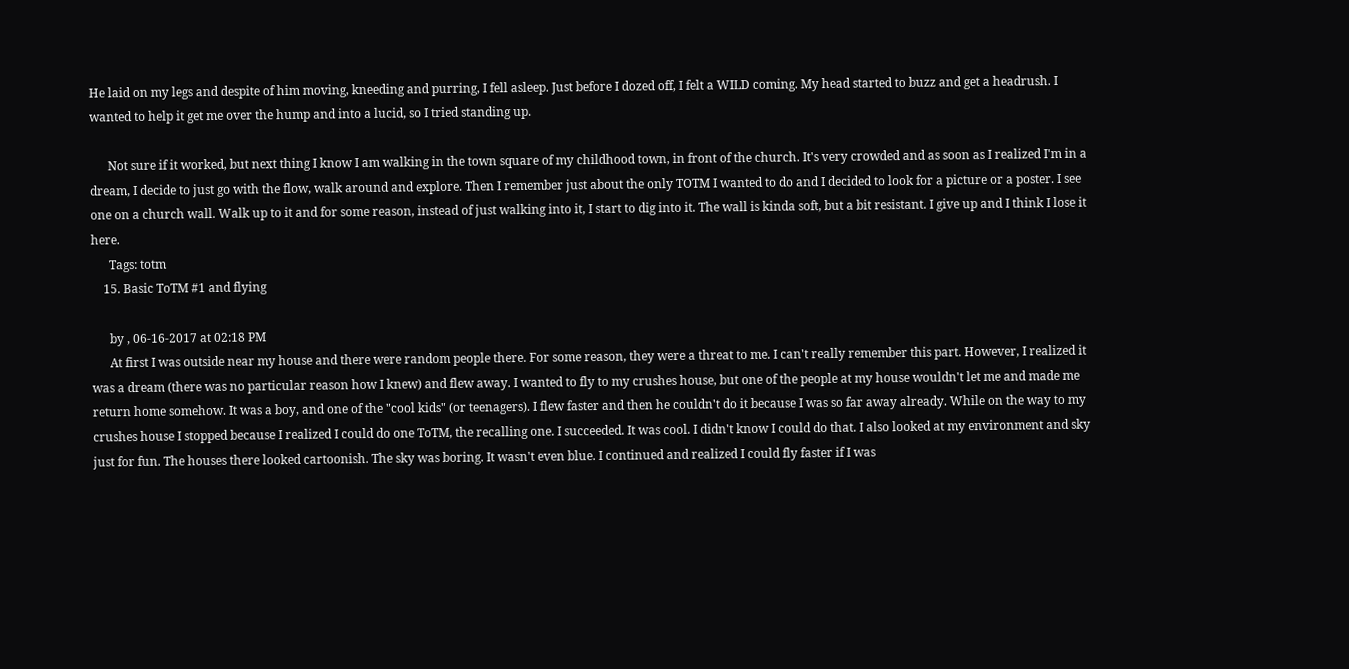He laid on my legs and despite of him moving, kneeding and purring, I fell asleep. Just before I dozed off, I felt a WILD coming. My head started to buzz and get a headrush. I wanted to help it get me over the hump and into a lucid, so I tried standing up.

      Not sure if it worked, but next thing I know I am walking in the town square of my childhood town, in front of the church. It's very crowded and as soon as I realized I'm in a dream, I decide to just go with the flow, walk around and explore. Then I remember just about the only TOTM I wanted to do and I decided to look for a picture or a poster. I see one on a church wall. Walk up to it and for some reason, instead of just walking into it, I start to dig into it. The wall is kinda soft, but a bit resistant. I give up and I think I lose it here.
      Tags: totm
    15. Basic ToTM #1 and flying

      by , 06-16-2017 at 02:18 PM
      At first I was outside near my house and there were random people there. For some reason, they were a threat to me. I can't really remember this part. However, I realized it was a dream (there was no particular reason how I knew) and flew away. I wanted to fly to my crushes house, but one of the people at my house wouldn't let me and made me return home somehow. It was a boy, and one of the "cool kids" (or teenagers). I flew faster and then he couldn't do it because I was so far away already. While on the way to my crushes house I stopped because I realized I could do one ToTM, the recalling one. I succeeded. It was cool. I didn't know I could do that. I also looked at my environment and sky just for fun. The houses there looked cartoonish. The sky was boring. It wasn't even blue. I continued and realized I could fly faster if I was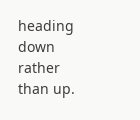heading down rather than up.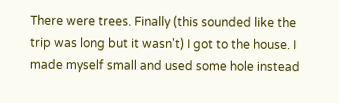There were trees. Finally (this sounded like the trip was long but it wasn't) I got to the house. I made myself small and used some hole instead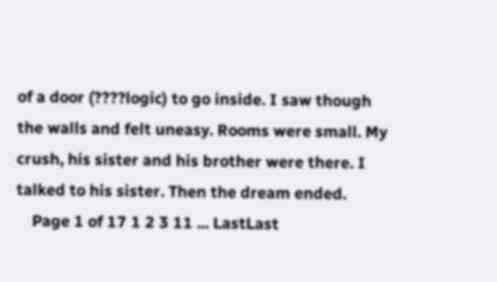of a door (????logic) to go inside. I saw though the walls and felt uneasy. Rooms were small. My crush, his sister and his brother were there. I talked to his sister. Then the dream ended.
    Page 1 of 17 1 2 3 11 ... LastLast